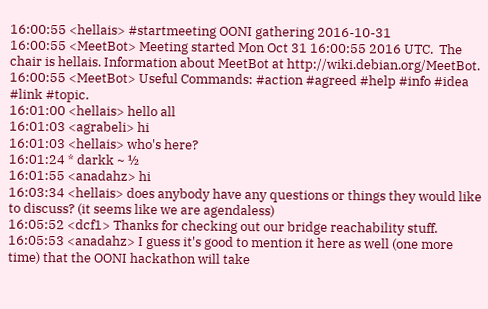16:00:55 <hellais> #startmeeting OONI gathering 2016-10-31
16:00:55 <MeetBot> Meeting started Mon Oct 31 16:00:55 2016 UTC.  The chair is hellais. Information about MeetBot at http://wiki.debian.org/MeetBot.
16:00:55 <MeetBot> Useful Commands: #action #agreed #help #info #idea #link #topic.
16:01:00 <hellais> hello all
16:01:03 <agrabeli> hi
16:01:03 <hellais> who's here?
16:01:24 * darkk ~ ½
16:01:55 <anadahz> hi
16:03:34 <hellais> does anybody have any questions or things they would like to discuss? (it seems like we are agendaless)
16:05:52 <dcf1> Thanks for checking out our bridge reachability stuff.
16:05:53 <anadahz> I guess it's good to mention it here as well (one more time) that the OONI hackathon will take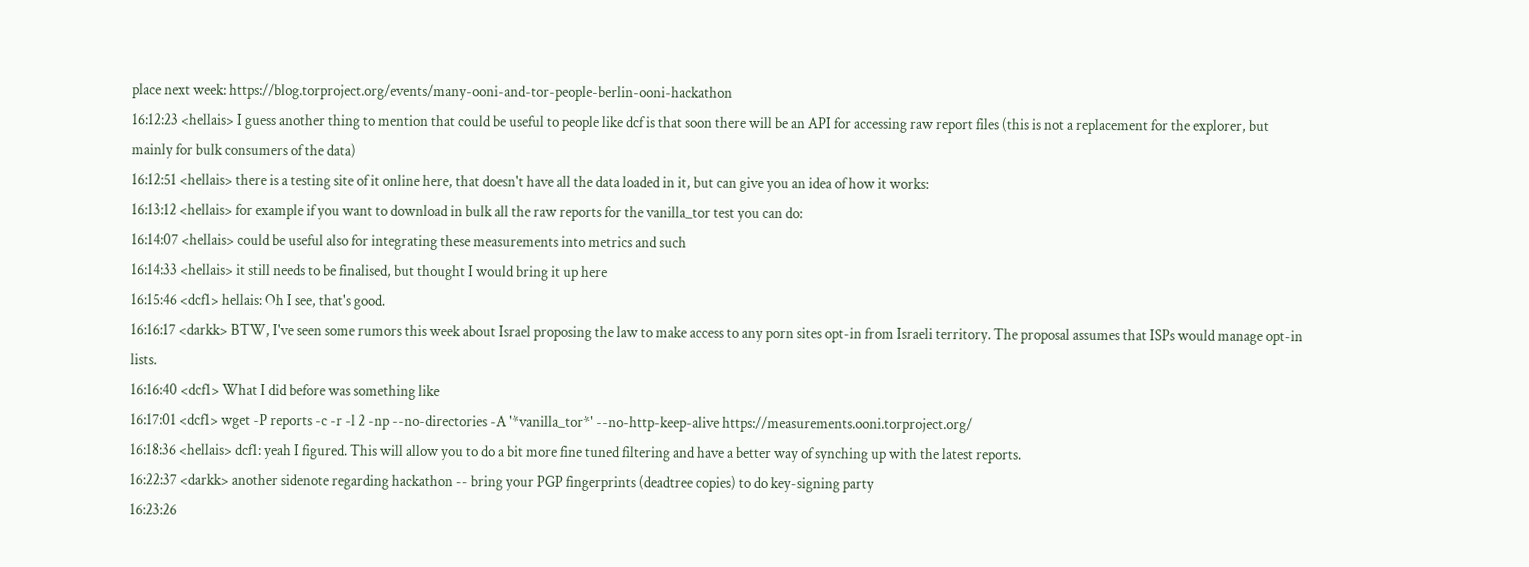place next week: https://blog.torproject.org/events/many-ooni-and-tor-people-berlin-ooni-hackathon
16:12:23 <hellais> I guess another thing to mention that could be useful to people like dcf is that soon there will be an API for accessing raw report files (this is not a replacement for the explorer, but mainly for bulk consumers of the data)
16:12:51 <hellais> there is a testing site of it online here, that doesn't have all the data loaded in it, but can give you an idea of how it works:
16:13:12 <hellais> for example if you want to download in bulk all the raw reports for the vanilla_tor test you can do:
16:14:07 <hellais> could be useful also for integrating these measurements into metrics and such
16:14:33 <hellais> it still needs to be finalised, but thought I would bring it up here
16:15:46 <dcf1> hellais: Oh I see, that's good.
16:16:17 <darkk> BTW, I've seen some rumors this week about Israel proposing the law to make access to any porn sites opt-in from Israeli territory. The proposal assumes that ISPs would manage opt-in lists.
16:16:40 <dcf1> What I did before was something like
16:17:01 <dcf1> wget -P reports -c -r -l 2 -np --no-directories -A '*vanilla_tor*' --no-http-keep-alive https://measurements.ooni.torproject.org/
16:18:36 <hellais> dcf1: yeah I figured. This will allow you to do a bit more fine tuned filtering and have a better way of synching up with the latest reports.
16:22:37 <darkk> another sidenote regarding hackathon -- bring your PGP fingerprints (deadtree copies) to do key-signing party
16:23:26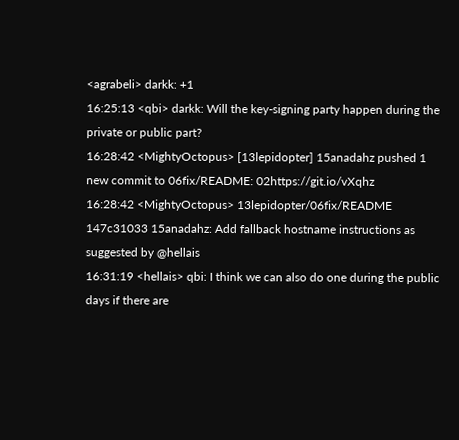<agrabeli> darkk: +1
16:25:13 <qbi> darkk: Will the key-signing party happen during the private or public part?
16:28:42 <MightyOctopus> [13lepidopter] 15anadahz pushed 1 new commit to 06fix/README: 02https://git.io/vXqhz
16:28:42 <MightyOctopus> 13lepidopter/06fix/README 147c31033 15anadahz: Add fallback hostname instructions as suggested by @hellais
16:31:19 <hellais> qbi: I think we can also do one during the public days if there are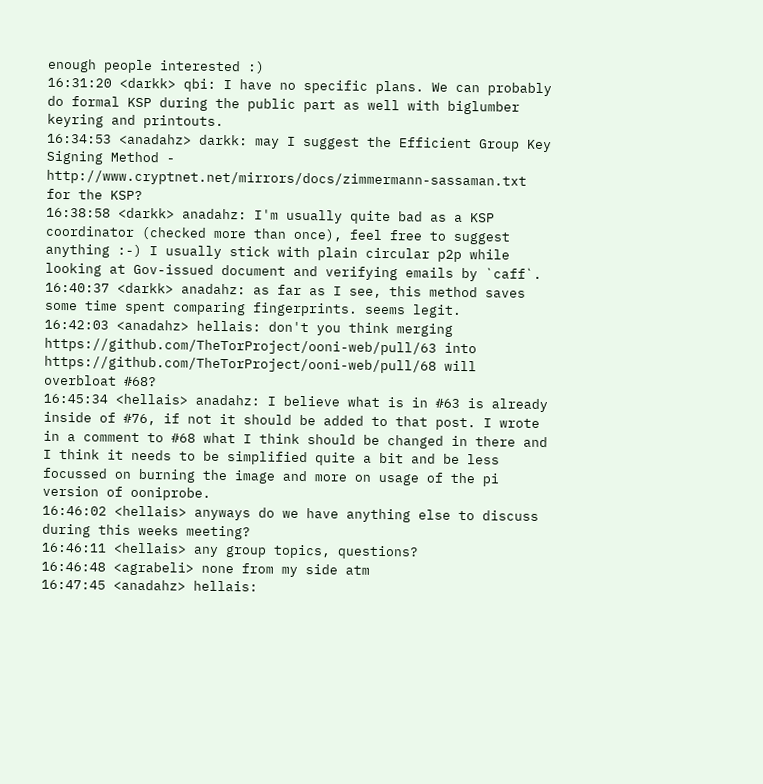enough people interested :)
16:31:20 <darkk> qbi: I have no specific plans. We can probably do formal KSP during the public part as well with biglumber keyring and printouts.
16:34:53 <anadahz> darkk: may I suggest the Efficient Group Key Signing Method - http://www.cryptnet.net/mirrors/docs/zimmermann-sassaman.txt for the KSP?
16:38:58 <darkk> anadahz: I'm usually quite bad as a KSP coordinator (checked more than once), feel free to suggest anything :-) I usually stick with plain circular p2p while looking at Gov-issued document and verifying emails by `caff`.
16:40:37 <darkk> anadahz: as far as I see, this method saves some time spent comparing fingerprints. seems legit.
16:42:03 <anadahz> hellais: don't you think merging https://github.com/TheTorProject/ooni-web/pull/63 into https://github.com/TheTorProject/ooni-web/pull/68 will overbloat #68?
16:45:34 <hellais> anadahz: I believe what is in #63 is already inside of #76, if not it should be added to that post. I wrote in a comment to #68 what I think should be changed in there and I think it needs to be simplified quite a bit and be less focussed on burning the image and more on usage of the pi version of ooniprobe.
16:46:02 <hellais> anyways do we have anything else to discuss during this weeks meeting?
16:46:11 <hellais> any group topics, questions?
16:46:48 <agrabeli> none from my side atm
16:47:45 <anadahz> hellais: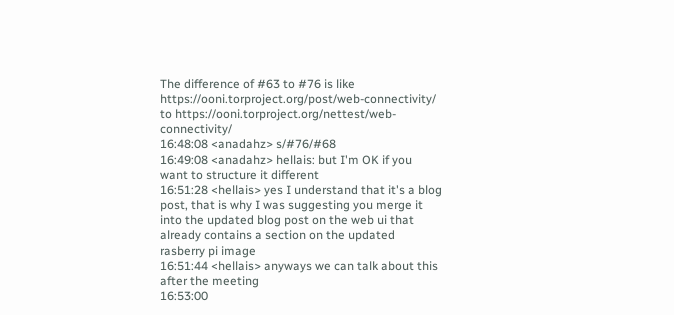The difference of #63 to #76 is like https://ooni.torproject.org/post/web-connectivity/ to https://ooni.torproject.org/nettest/web-connectivity/
16:48:08 <anadahz> s/#76/#68
16:49:08 <anadahz> hellais: but I'm OK if you want to structure it different
16:51:28 <hellais> yes I understand that it's a blog post, that is why I was suggesting you merge it into the updated blog post on the web ui that already contains a section on the updated rasberry pi image
16:51:44 <hellais> anyways we can talk about this after the meeting
16:53:00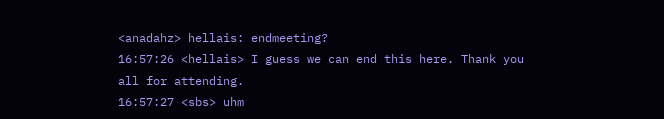<anadahz> hellais: endmeeting?
16:57:26 <hellais> I guess we can end this here. Thank you all for attending.
16:57:27 <sbs> uhm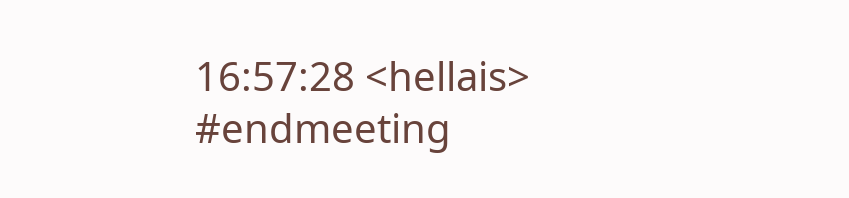16:57:28 <hellais> #endmeeting